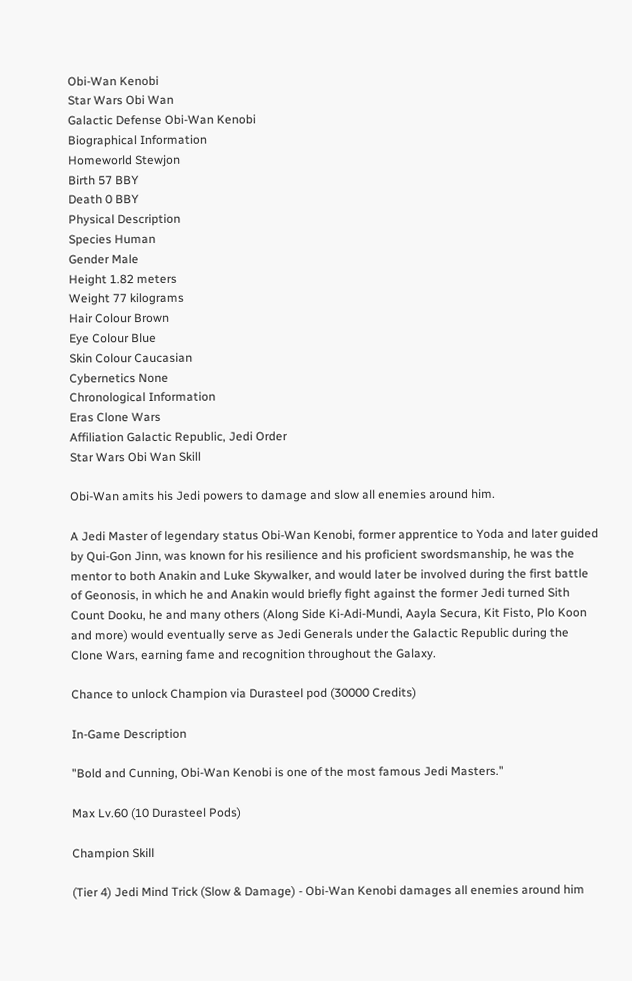Obi-Wan Kenobi
Star Wars Obi Wan
Galactic Defense Obi-Wan Kenobi
Biographical Information
Homeworld Stewjon
Birth 57 BBY
Death 0 BBY
Physical Description
Species Human
Gender Male
Height 1.82 meters
Weight 77 kilograms
Hair Colour Brown
Eye Colour Blue
Skin Colour Caucasian
Cybernetics None
Chronological Information
Eras Clone Wars
Affiliation Galactic Republic, Jedi Order
Star Wars Obi Wan Skill

Obi-Wan amits his Jedi powers to damage and slow all enemies around him.

A Jedi Master of legendary status Obi-Wan Kenobi, former apprentice to Yoda and later guided by Qui-Gon Jinn, was known for his resilience and his proficient swordsmanship, he was the mentor to both Anakin and Luke Skywalker, and would later be involved during the first battle of Geonosis, in which he and Anakin would briefly fight against the former Jedi turned Sith Count Dooku, he and many others (Along Side Ki-Adi-Mundi, Aayla Secura, Kit Fisto, Plo Koon and more) would eventually serve as Jedi Generals under the Galactic Republic during the Clone Wars, earning fame and recognition throughout the Galaxy.

Chance to unlock Champion via Durasteel pod (30000 Credits)

In-Game Description

"Bold and Cunning, Obi-Wan Kenobi is one of the most famous Jedi Masters."

Max Lv.60 (10 Durasteel Pods)

Champion Skill

(Tier 4) Jedi Mind Trick (Slow & Damage) - Obi-Wan Kenobi damages all enemies around him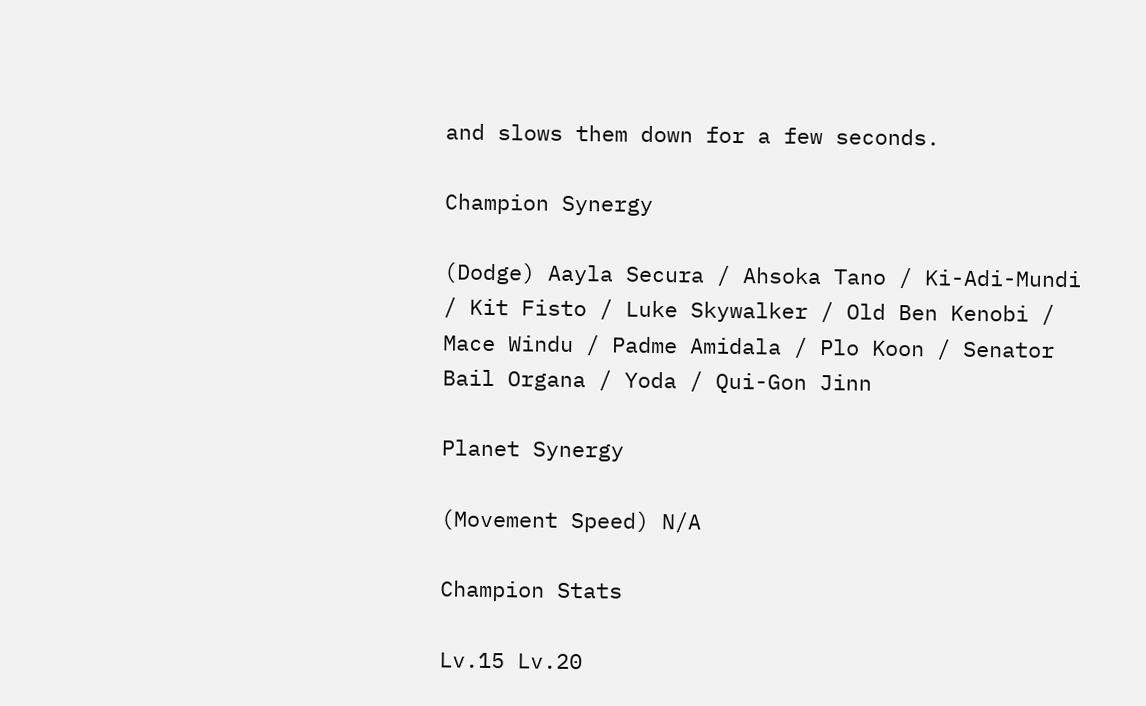and slows them down for a few seconds.

Champion Synergy

(Dodge) Aayla Secura / Ahsoka Tano / Ki-Adi-Mundi / Kit Fisto / Luke Skywalker / Old Ben Kenobi / Mace Windu / Padme Amidala / Plo Koon / Senator Bail Organa / Yoda / Qui-Gon Jinn

Planet Synergy

(Movement Speed) N/A

Champion Stats

Lv.15 Lv.20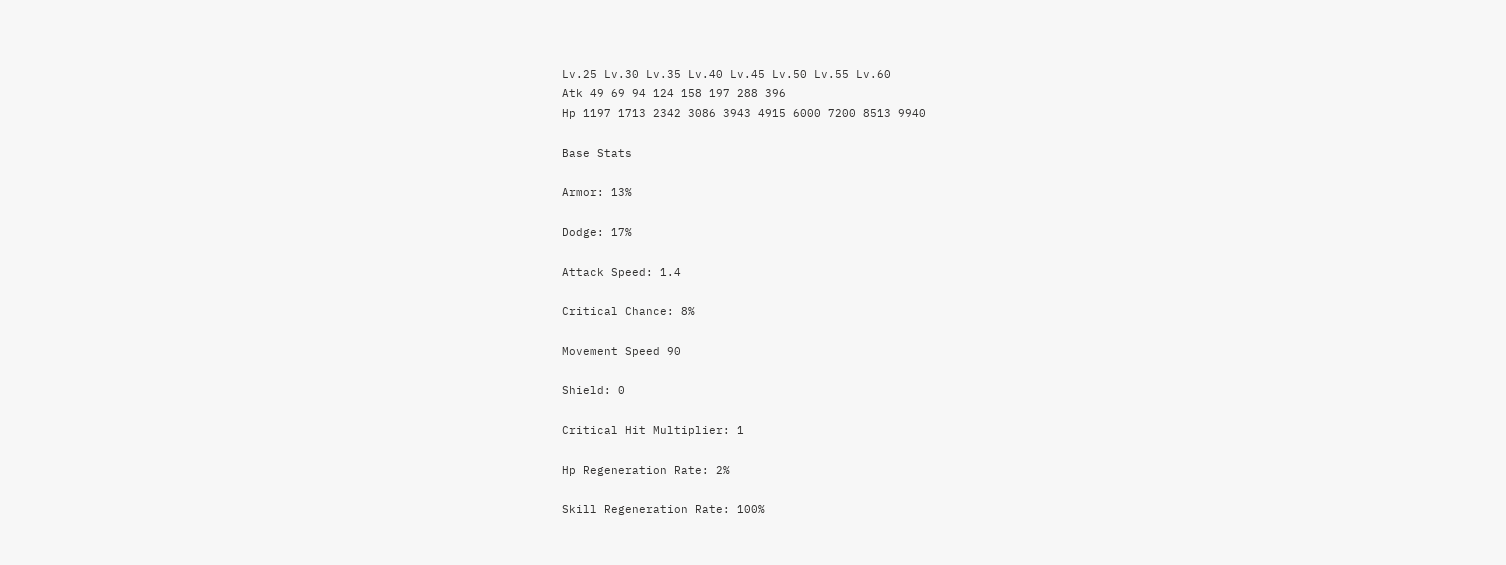Lv.25 Lv.30 Lv.35 Lv.40 Lv.45 Lv.50 Lv.55 Lv.60
Atk 49 69 94 124 158 197 288 396
Hp 1197 1713 2342 3086 3943 4915 6000 7200 8513 9940

Base Stats

Armor: 13%

Dodge: 17%

Attack Speed: 1.4

Critical Chance: 8%

Movement Speed 90

Shield: 0

Critical Hit Multiplier: 1

Hp Regeneration Rate: 2%

Skill Regeneration Rate: 100%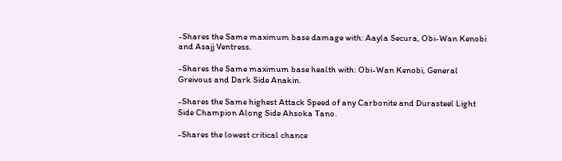-Shares the Same maximum base damage with: Aayla Secura, Obi-Wan Kenobi and Asajj Ventress.

-Shares the Same maximum base health with: Obi-Wan Kenobi, General Greivous and Dark Side Anakin.

-Shares the Same highest Attack Speed of any Carbonite and Durasteel Light Side Champion Along Side Ahsoka Tano.

-Shares the lowest critical chance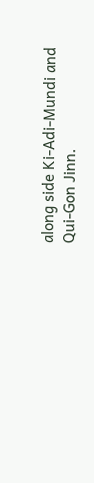along side Ki-Adi-Mundi and Qui-Gon Jinn.